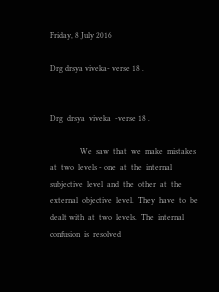Friday, 8 July 2016

Drg drsya viveka- verse 18 .


Drg  drsya  viveka  -verse 18 .

               We  saw  that  we  make  mistakes  at  two  levels - one  at  the  internal  subjective  level  and  the  other  at  the  external  objective  level.  They  have  to  be  dealt with  at  two  levels.  The  internal  confusion  is  resolved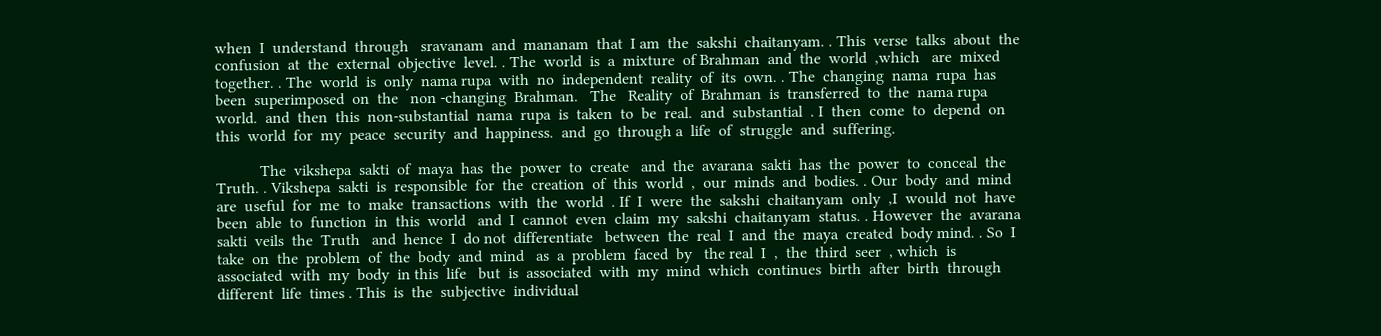when  I  understand  through   sravanam  and  mananam  that  I am  the  sakshi  chaitanyam. . This  verse  talks  about  the  confusion  at  the  external  objective  level. . The  world  is  a  mixture  of Brahman  and  the  world  ,which   are  mixed  together. . The  world  is  only  nama rupa  with  no  independent  reality  of  its  own. . The  changing  nama  rupa  has  been  superimposed  on  the   non -changing  Brahman.   The   Reality  of  Brahman  is  transferred  to  the  nama rupa  world.  and  then  this  non-substantial  nama  rupa  is  taken  to  be  real.  and  substantial  . I  then  come  to  depend  on  this  world  for  my  peace  security  and  happiness.  and  go  through a  life  of  struggle  and  suffering.

           The  vikshepa  sakti  of  maya  has  the  power  to  create   and  the  avarana  sakti  has  the  power  to  conceal  the  Truth. . Vikshepa  sakti  is  responsible  for  the  creation  of  this  world  ,  our  minds  and  bodies. . Our  body  and  mind  are  useful  for  me  to  make  transactions  with  the  world  . If  I  were  the  sakshi  chaitanyam  only  ,I  would  not  have  been  able  to  function  in  this  world   and  I  cannot  even  claim  my  sakshi  chaitanyam  status. . However  the  avarana  sakti  veils  the  Truth   and  hence  I  do not  differentiate   between  the  real  I  and  the  maya  created  body mind. . So  I  take  on  the  problem  of  the  body  and  mind   as  a  problem  faced  by   the real  I  ,  the  third  seer  , which  is  associated  with  my  body  in this  life   but  is  associated  with  my  mind  which  continues  birth  after  birth  through  different  life  times . This  is  the  subjective  individual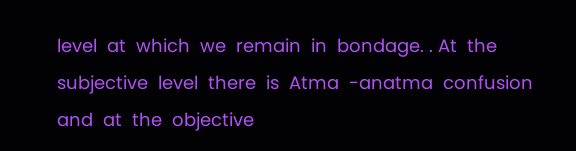level  at  which  we  remain  in  bondage. . At  the  subjective  level  there  is  Atma  -anatma  confusion   and  at  the  objective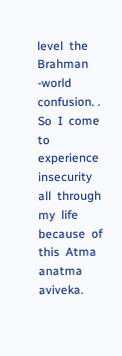level  the  Brahman -world  confusion. . So  I  come  to  experience  insecurity  all  through  my  life  because  of  this  Atma  anatma  aviveka.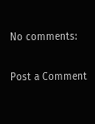No comments:

Post a Comment